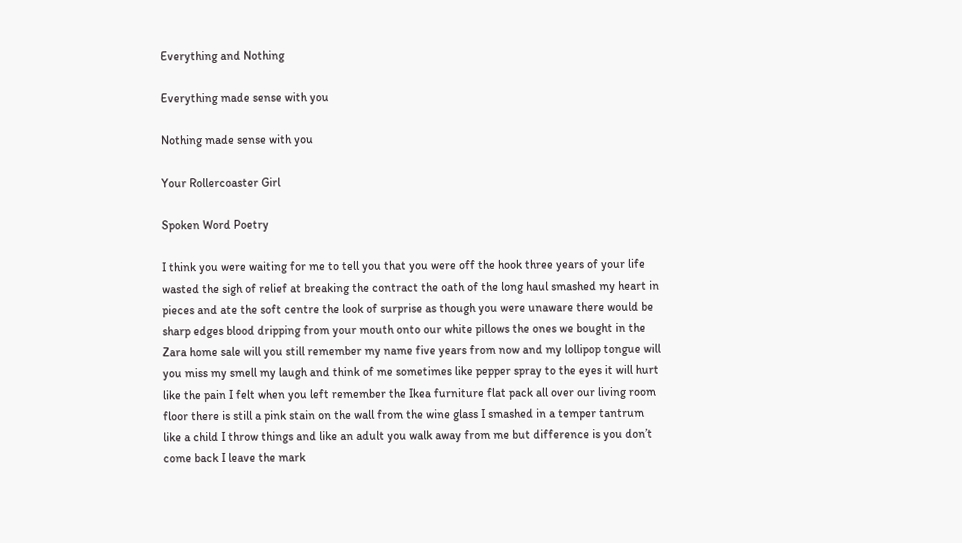Everything and Nothing

Everything made sense with you

Nothing made sense with you

Your Rollercoaster Girl

Spoken Word Poetry

I think you were waiting for me to tell you that you were off the hook three years of your life wasted the sigh of relief at breaking the contract the oath of the long haul smashed my heart in pieces and ate the soft centre the look of surprise as though you were unaware there would be sharp edges blood dripping from your mouth onto our white pillows the ones we bought in the Zara home sale will you still remember my name five years from now and my lollipop tongue will you miss my smell my laugh and think of me sometimes like pepper spray to the eyes it will hurt like the pain I felt when you left remember the Ikea furniture flat pack all over our living room floor there is still a pink stain on the wall from the wine glass I smashed in a temper tantrum like a child I throw things and like an adult you walk away from me but difference is you don’t come back I leave the mark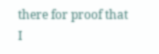there for proof that I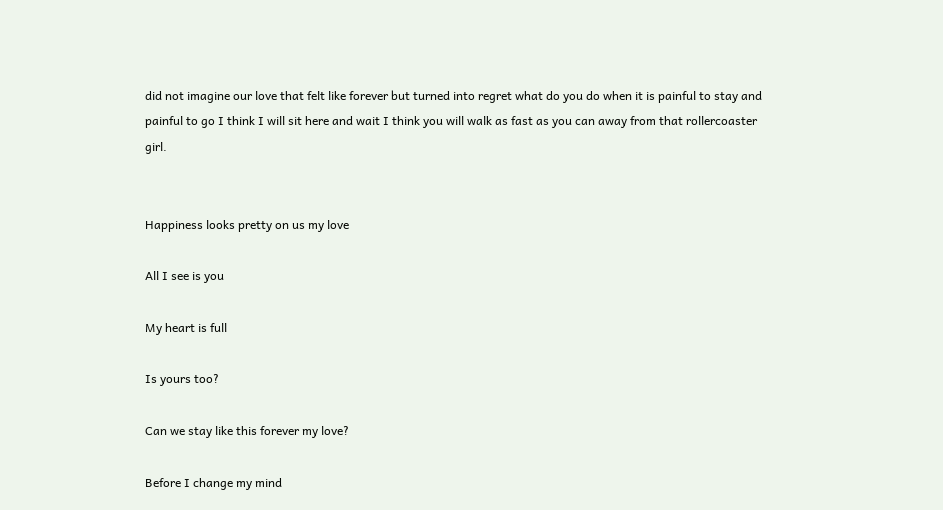did not imagine our love that felt like forever but turned into regret what do you do when it is painful to stay and painful to go I think I will sit here and wait I think you will walk as fast as you can away from that rollercoaster girl.


Happiness looks pretty on us my love

All I see is you

My heart is full

Is yours too?

Can we stay like this forever my love?

Before I change my mind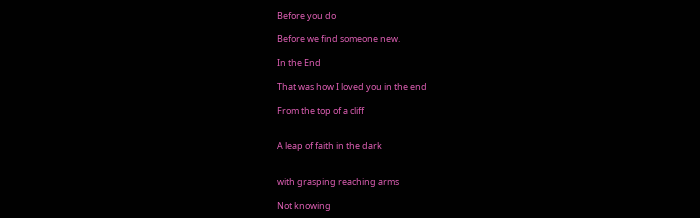Before you do

Before we find someone new.

In the End

That was how I loved you in the end

From the top of a cliff


A leap of faith in the dark


with grasping reaching arms

Not knowing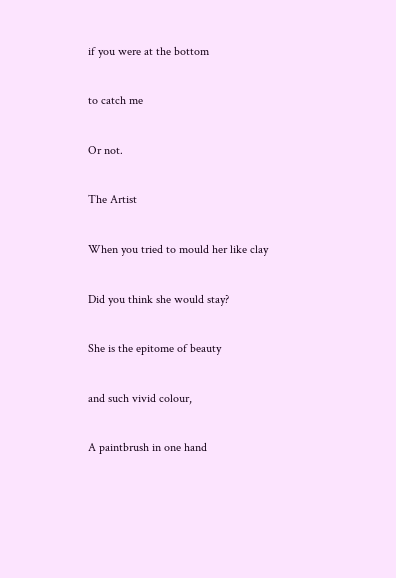if you were at the bottom

to catch me

Or not.

The Artist

When you tried to mould her like clay

Did you think she would stay?

She is the epitome of beauty

and such vivid colour,

A paintbrush in one hand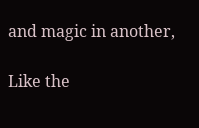and magic in another,

Like the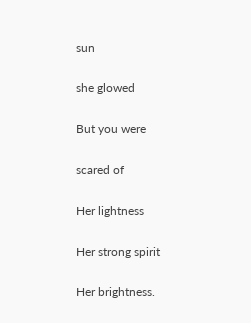sun

she glowed

But you were

scared of

Her lightness

Her strong spirit

Her brightness.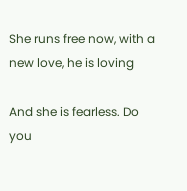She runs free now, with a new love, he is loving

And she is fearless. Do you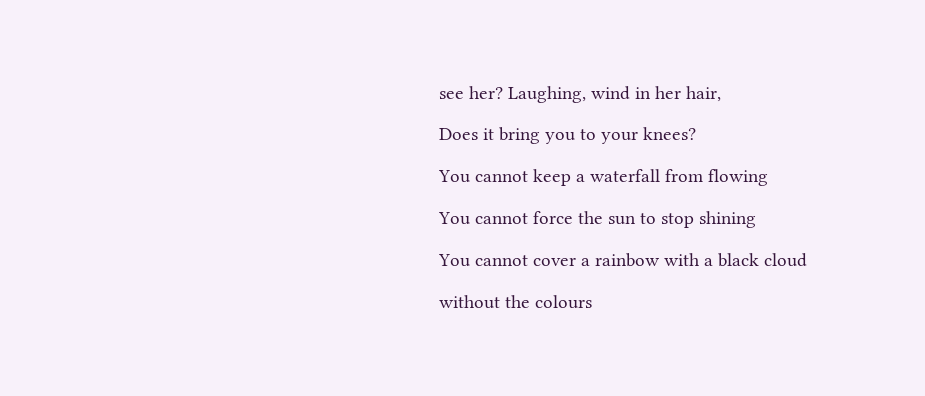see her? Laughing, wind in her hair,

Does it bring you to your knees?

You cannot keep a waterfall from flowing

You cannot force the sun to stop shining

You cannot cover a rainbow with a black cloud

without the colours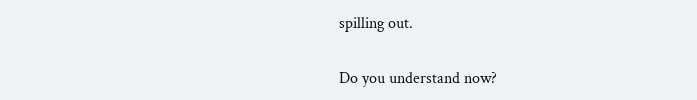spilling out.

Do you understand now?